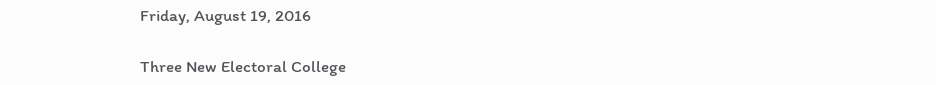Friday, August 19, 2016

Three New Electoral College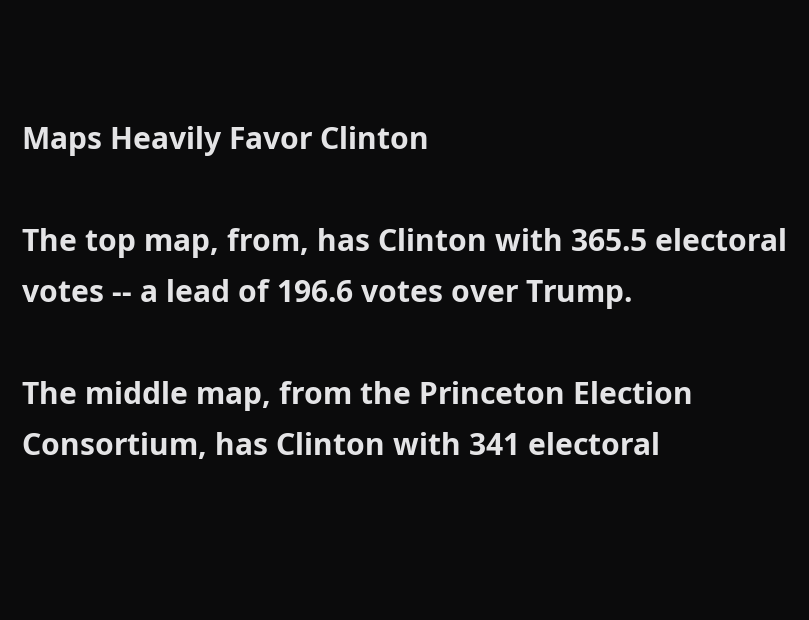Maps Heavily Favor Clinton

The top map, from, has Clinton with 365.5 electoral votes -- a lead of 196.6 votes over Trump.

The middle map, from the Princeton Election Consortium, has Clinton with 341 electoral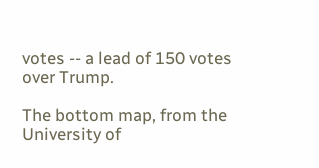votes -- a lead of 150 votes over Trump.

The bottom map, from the University of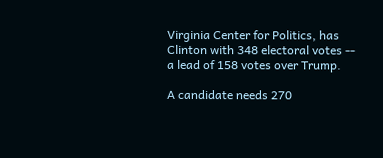Virginia Center for Politics, has Clinton with 348 electoral votes -- a lead of 158 votes over Trump.

A candidate needs 270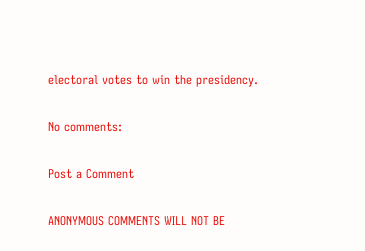electoral votes to win the presidency.

No comments:

Post a Comment

ANONYMOUS COMMENTS WILL NOT BE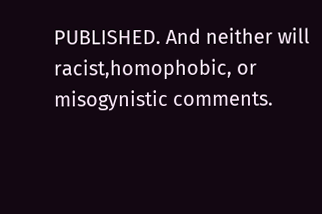PUBLISHED. And neither will racist,homophobic, or misogynistic comments.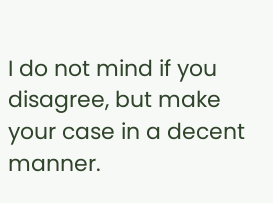I do not mind if you disagree, but make your case in a decent manner.